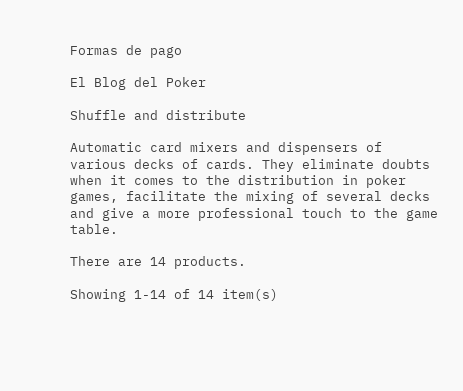Formas de pago

El Blog del Poker

Shuffle and distribute

Automatic card mixers and dispensers of various decks of cards. They eliminate doubts when it comes to the distribution in poker games, facilitate the mixing of several decks and give a more professional touch to the game table.

There are 14 products.

Showing 1-14 of 14 item(s)